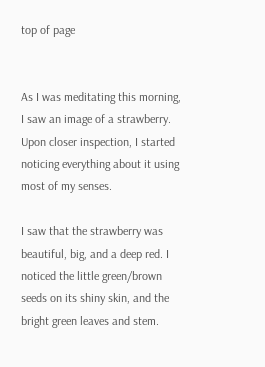top of page


As I was meditating this morning, I saw an image of a strawberry. Upon closer inspection, I started noticing everything about it using most of my senses.

I saw that the strawberry was beautiful, big, and a deep red. I noticed the little green/brown seeds on its shiny skin, and the bright green leaves and stem.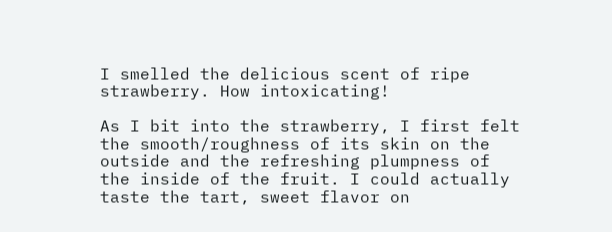I smelled the delicious scent of ripe strawberry. How intoxicating!

As I bit into the strawberry, I first felt the smooth/roughness of its skin on the outside and the refreshing plumpness of the inside of the fruit. I could actually taste the tart, sweet flavor on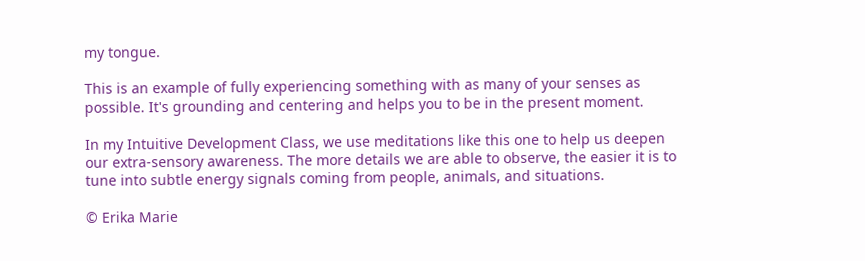my tongue.

This is an example of fully experiencing something with as many of your senses as possible. It's grounding and centering and helps you to be in the present moment.

In my Intuitive Development Class, we use meditations like this one to help us deepen our extra-sensory awareness. The more details we are able to observe, the easier it is to tune into subtle energy signals coming from people, animals, and situations.

© Erika Marie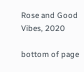Rose and Good Vibes, 2020

bottom of page